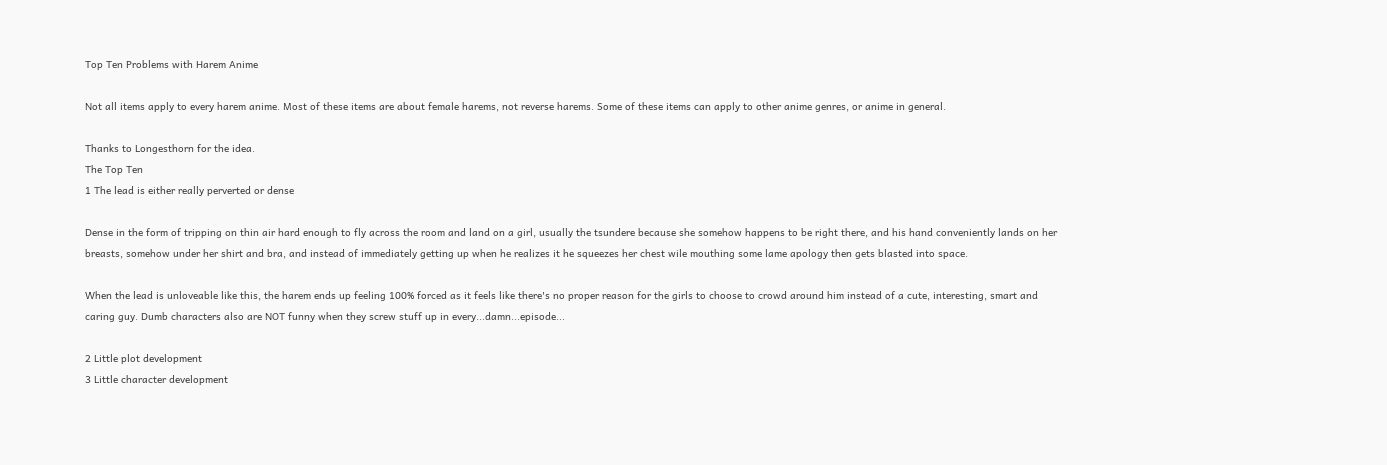Top Ten Problems with Harem Anime

Not all items apply to every harem anime. Most of these items are about female harems, not reverse harems. Some of these items can apply to other anime genres, or anime in general.

Thanks to Longesthorn for the idea.
The Top Ten
1 The lead is either really perverted or dense

Dense in the form of tripping on thin air hard enough to fly across the room and land on a girl, usually the tsundere because she somehow happens to be right there, and his hand conveniently lands on her breasts, somehow under her shirt and bra, and instead of immediately getting up when he realizes it he squeezes her chest wile mouthing some lame apology then gets blasted into space.

When the lead is unloveable like this, the harem ends up feeling 100% forced as it feels like there's no proper reason for the girls to choose to crowd around him instead of a cute, interesting, smart and caring guy. Dumb characters also are NOT funny when they screw stuff up in every...damn...episode...

2 Little plot development
3 Little character development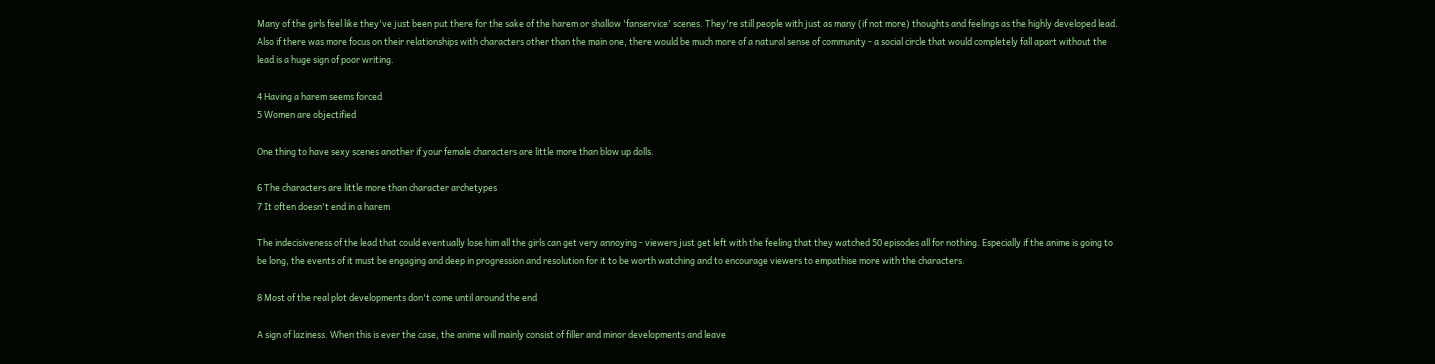Many of the girls feel like they've just been put there for the sake of the harem or shallow 'fanservice' scenes. They're still people with just as many (if not more) thoughts and feelings as the highly developed lead. Also if there was more focus on their relationships with characters other than the main one, there would be much more of a natural sense of community - a social circle that would completely fall apart without the lead is a huge sign of poor writing.

4 Having a harem seems forced
5 Women are objectified

One thing to have sexy scenes another if your female characters are little more than blow up dolls.

6 The characters are little more than character archetypes
7 It often doesn't end in a harem

The indecisiveness of the lead that could eventually lose him all the girls can get very annoying - viewers just get left with the feeling that they watched 50 episodes all for nothing. Especially if the anime is going to be long, the events of it must be engaging and deep in progression and resolution for it to be worth watching and to encourage viewers to empathise more with the characters.

8 Most of the real plot developments don't come until around the end

A sign of laziness. When this is ever the case, the anime will mainly consist of filler and minor developments and leave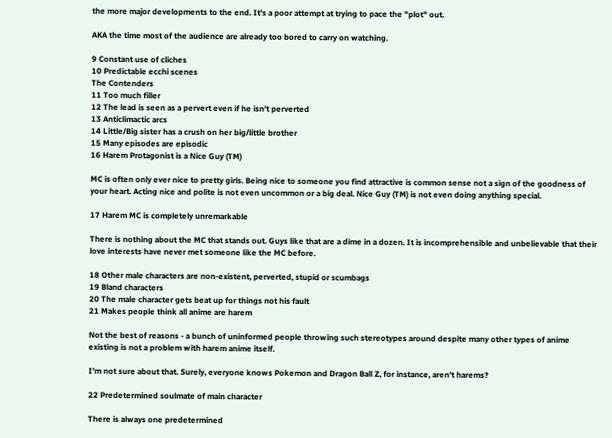the more major developments to the end. It's a poor attempt at trying to pace the "plot" out.

AKA the time most of the audience are already too bored to carry on watching.

9 Constant use of cliches
10 Predictable ecchi scenes
The Contenders
11 Too much filler
12 The lead is seen as a pervert even if he isn't perverted
13 Anticlimactic arcs
14 Little/Big sister has a crush on her big/little brother
15 Many episodes are episodic
16 Harem Protagonist is a Nice Guy (TM)

MC is often only ever nice to pretty girls. Being nice to someone you find attractive is common sense not a sign of the goodness of your heart. Acting nice and polite is not even uncommon or a big deal. Nice Guy (TM) is not even doing anything special.

17 Harem MC is completely unremarkable

There is nothing about the MC that stands out. Guys like that are a dime in a dozen. It is incomprehensible and unbelievable that their love interests have never met someone like the MC before.

18 Other male characters are non-existent, perverted, stupid or scumbags
19 Bland characters
20 The male character gets beat up for things not his fault
21 Makes people think all anime are harem

Not the best of reasons - a bunch of uninformed people throwing such stereotypes around despite many other types of anime existing is not a problem with harem anime itself.

I'm not sure about that. Surely, everyone knows Pokemon and Dragon Ball Z, for instance, aren't harems?

22 Predetermined soulmate of main character

There is always one predetermined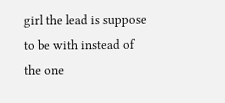girl the lead is suppose to be with instead of the one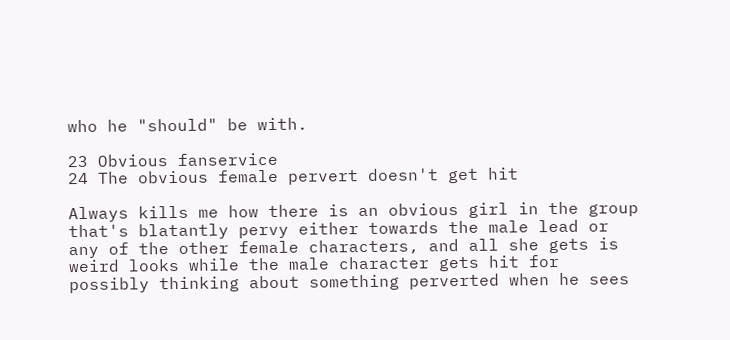who he "should" be with.

23 Obvious fanservice
24 The obvious female pervert doesn't get hit

Always kills me how there is an obvious girl in the group that's blatantly pervy either towards the male lead or any of the other female characters, and all she gets is weird looks while the male character gets hit for possibly thinking about something perverted when he sees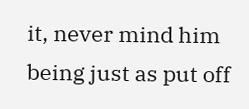it, never mind him being just as put off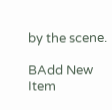by the scene.

BAdd New Item